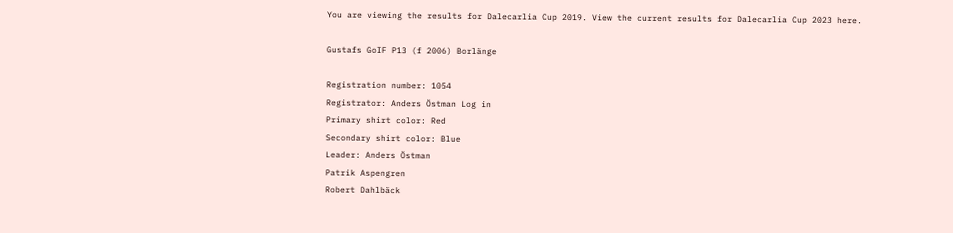You are viewing the results for Dalecarlia Cup 2019. View the current results for Dalecarlia Cup 2023 here.

Gustafs GoIF P13 (f 2006) Borlänge

Registration number: 1054
Registrator: Anders Östman Log in
Primary shirt color: Red
Secondary shirt color: Blue
Leader: Anders Östman
Patrik Aspengren
Robert Dahlbäck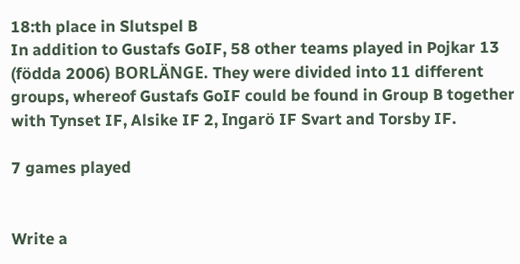18:th place in Slutspel B
In addition to Gustafs GoIF, 58 other teams played in Pojkar 13 (födda 2006) BORLÄNGE. They were divided into 11 different groups, whereof Gustafs GoIF could be found in Group B together with Tynset IF, Alsike IF 2, Ingarö IF Svart and Torsby IF.

7 games played


Write a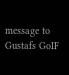message to Gustafs GoIF